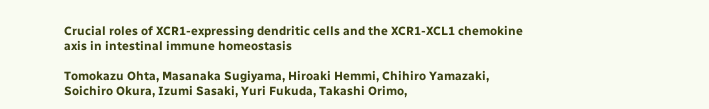Crucial roles of XCR1-expressing dendritic cells and the XCR1-XCL1 chemokine axis in intestinal immune homeostasis

Tomokazu Ohta, Masanaka Sugiyama, Hiroaki Hemmi, Chihiro Yamazaki, Soichiro Okura, Izumi Sasaki, Yuri Fukuda, Takashi Orimo,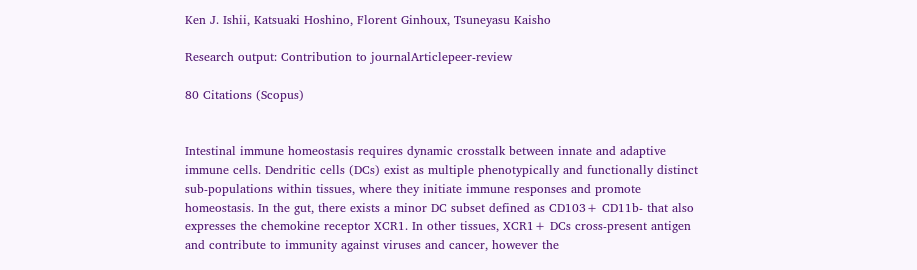Ken J. Ishii, Katsuaki Hoshino, Florent Ginhoux, Tsuneyasu Kaisho

Research output: Contribution to journalArticlepeer-review

80 Citations (Scopus)


Intestinal immune homeostasis requires dynamic crosstalk between innate and adaptive immune cells. Dendritic cells (DCs) exist as multiple phenotypically and functionally distinct sub-populations within tissues, where they initiate immune responses and promote homeostasis. In the gut, there exists a minor DC subset defined as CD103+ CD11b- that also expresses the chemokine receptor XCR1. In other tissues, XCR1+ DCs cross-present antigen and contribute to immunity against viruses and cancer, however the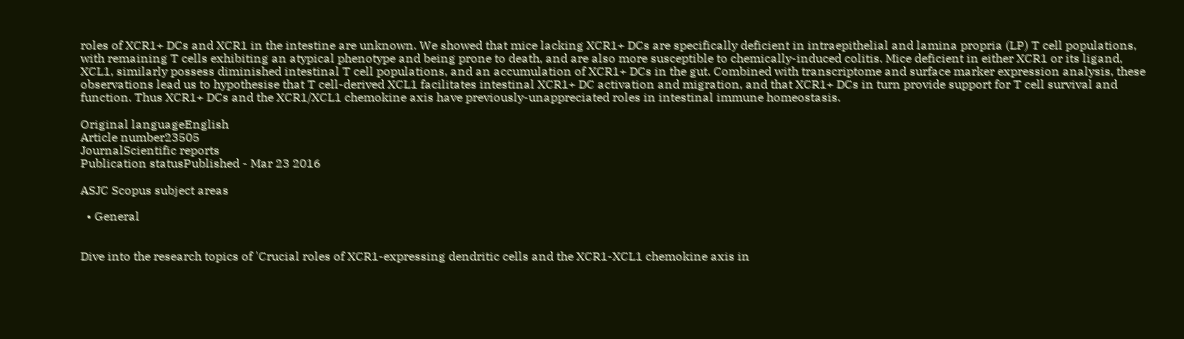roles of XCR1+ DCs and XCR1 in the intestine are unknown. We showed that mice lacking XCR1+ DCs are specifically deficient in intraepithelial and lamina propria (LP) T cell populations, with remaining T cells exhibiting an atypical phenotype and being prone to death, and are also more susceptible to chemically-induced colitis. Mice deficient in either XCR1 or its ligand, XCL1, similarly possess diminished intestinal T cell populations, and an accumulation of XCR1+ DCs in the gut. Combined with transcriptome and surface marker expression analysis, these observations lead us to hypothesise that T cell-derived XCL1 facilitates intestinal XCR1+ DC activation and migration, and that XCR1+ DCs in turn provide support for T cell survival and function. Thus XCR1+ DCs and the XCR1/XCL1 chemokine axis have previously-unappreciated roles in intestinal immune homeostasis.

Original languageEnglish
Article number23505
JournalScientific reports
Publication statusPublished - Mar 23 2016

ASJC Scopus subject areas

  • General


Dive into the research topics of 'Crucial roles of XCR1-expressing dendritic cells and the XCR1-XCL1 chemokine axis in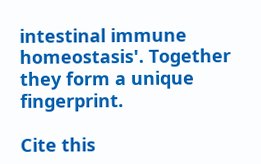intestinal immune homeostasis'. Together they form a unique fingerprint.

Cite this